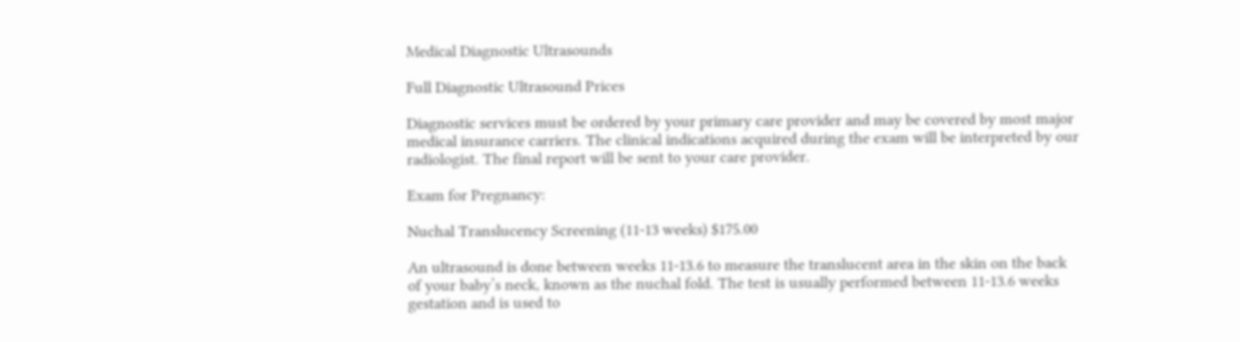Medical Diagnostic Ultrasounds

Full Diagnostic Ultrasound Prices

Diagnostic services must be ordered by your primary care provider and may be covered by most major medical insurance carriers. The clinical indications acquired during the exam will be interpreted by our radiologist. The final report will be sent to your care provider.

Exam for Pregnancy:

Nuchal Translucency Screening (11-13 weeks) $175.00

An ultrasound is done between weeks 11-13.6 to measure the translucent area in the skin on the back of your baby’s neck, known as the nuchal fold. The test is usually performed between 11-13.6 weeks gestation and is used to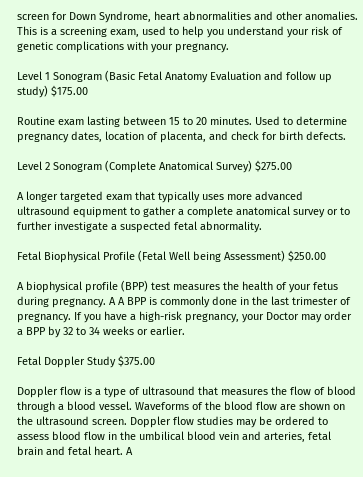screen for Down Syndrome, heart abnormalities and other anomalies. This is a screening exam, used to help you understand your risk of genetic complications with your pregnancy.

Level 1 Sonogram (Basic Fetal Anatomy Evaluation and follow up study) $175.00

Routine exam lasting between 15 to 20 minutes. Used to determine pregnancy dates, location of placenta, and check for birth defects.

Level 2 Sonogram (Complete Anatomical Survey) $275.00

A longer targeted exam that typically uses more advanced ultrasound equipment to gather a complete anatomical survey or to further investigate a suspected fetal abnormality.

Fetal Biophysical Profile (Fetal Well being Assessment) $250.00

A biophysical profile (BPP) test measures the health of your fetus during pregnancy. A A BPP is commonly done in the last trimester of pregnancy. If you have a high-risk pregnancy, your Doctor may order a BPP by 32 to 34 weeks or earlier.

Fetal Doppler Study $375.00

Doppler flow is a type of ultrasound that measures the flow of blood through a blood vessel. Waveforms of the blood flow are shown on the ultrasound screen. Doppler flow studies may be ordered to assess blood flow in the umbilical blood vein and arteries, fetal brain and fetal heart. A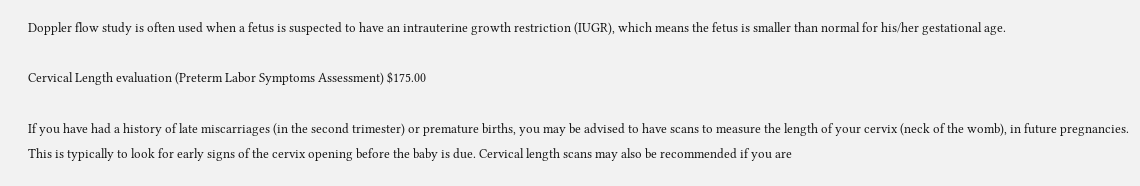Doppler flow study is often used when a fetus is suspected to have an intrauterine growth restriction (IUGR), which means the fetus is smaller than normal for his/her gestational age.

Cervical Length evaluation (Preterm Labor Symptoms Assessment) $175.00

If you have had a history of late miscarriages (in the second trimester) or premature births, you may be advised to have scans to measure the length of your cervix (neck of the womb), in future pregnancies. This is typically to look for early signs of the cervix opening before the baby is due. Cervical length scans may also be recommended if you are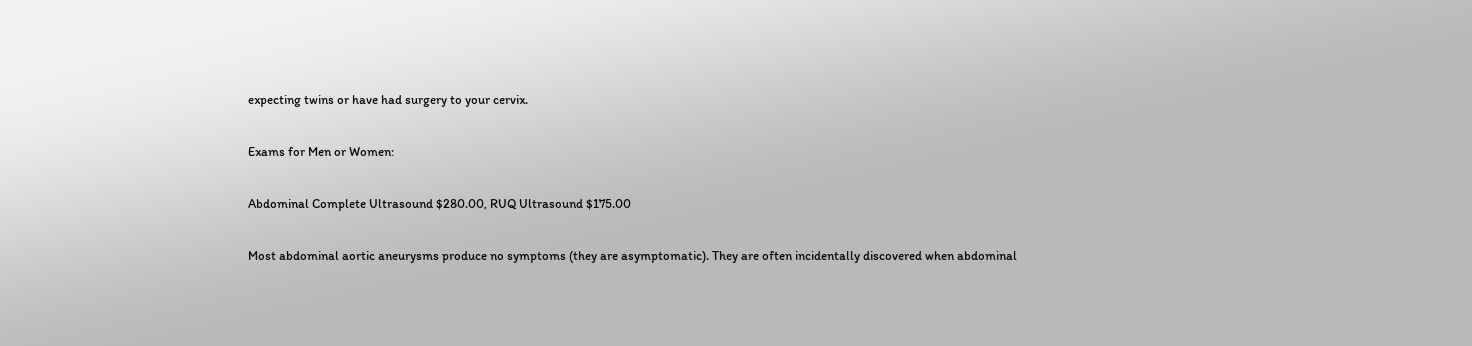expecting twins or have had surgery to your cervix.

Exams for Men or Women:

Abdominal Complete Ultrasound $280.00, RUQ Ultrasound $175.00

Most abdominal aortic aneurysms produce no symptoms (they are asymptomatic). They are often incidentally discovered when abdominal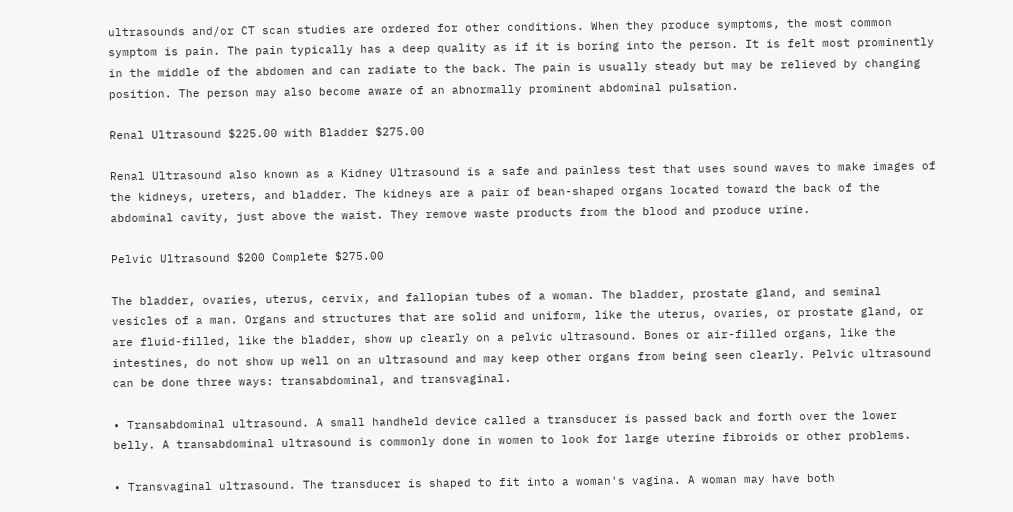ultrasounds and/or CT scan studies are ordered for other conditions. When they produce symptoms, the most common symptom is pain. The pain typically has a deep quality as if it is boring into the person. It is felt most prominently in the middle of the abdomen and can radiate to the back. The pain is usually steady but may be relieved by changing position. The person may also become aware of an abnormally prominent abdominal pulsation.

Renal Ultrasound $225.00 with Bladder $275.00

Renal Ultrasound also known as a Kidney Ultrasound is a safe and painless test that uses sound waves to make images of the kidneys, ureters, and bladder. The kidneys are a pair of bean-shaped organs located toward the back of the abdominal cavity, just above the waist. They remove waste products from the blood and produce urine.

Pelvic Ultrasound $200 Complete $275.00

The bladder, ovaries, uterus, cervix, and fallopian tubes of a woman. The bladder, prostate gland, and seminal vesicles of a man. Organs and structures that are solid and uniform, like the uterus, ovaries, or prostate gland, or are fluid-filled, like the bladder, show up clearly on a pelvic ultrasound. Bones or air-filled organs, like the intestines, do not show up well on an ultrasound and may keep other organs from being seen clearly. Pelvic ultrasound can be done three ways: transabdominal, and transvaginal.

• Transabdominal ultrasound. A small handheld device called a transducer is passed back and forth over the lower belly. A transabdominal ultrasound is commonly done in women to look for large uterine fibroids or other problems.

• Transvaginal ultrasound. The transducer is shaped to fit into a woman's vagina. A woman may have both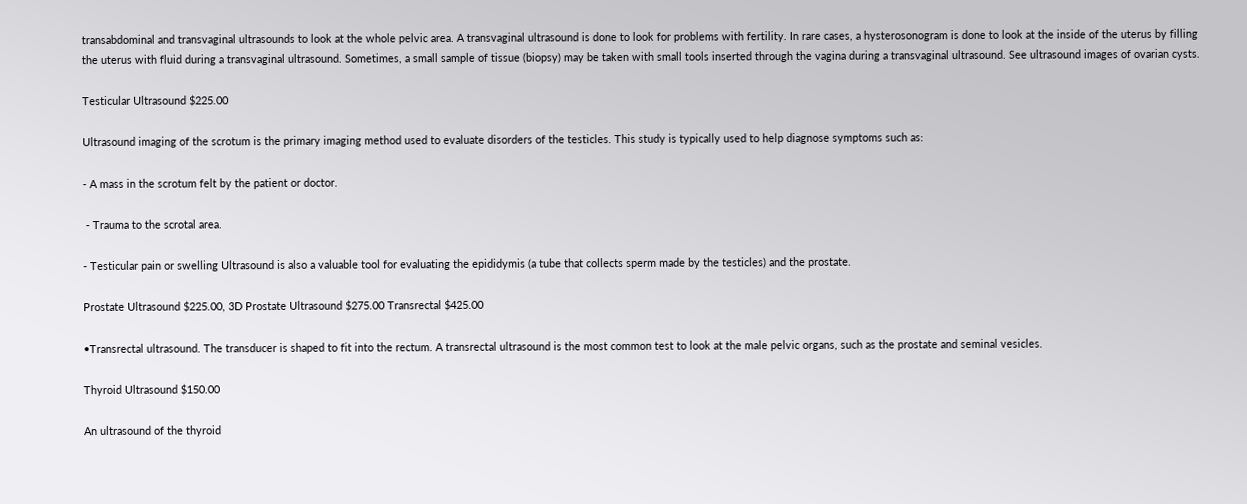transabdominal and transvaginal ultrasounds to look at the whole pelvic area. A transvaginal ultrasound is done to look for problems with fertility. In rare cases, a hysterosonogram is done to look at the inside of the uterus by filling the uterus with fluid during a transvaginal ultrasound. Sometimes, a small sample of tissue (biopsy) may be taken with small tools inserted through the vagina during a transvaginal ultrasound. See ultrasound images of ovarian cysts.

Testicular Ultrasound $225.00

Ultrasound imaging of the scrotum is the primary imaging method used to evaluate disorders of the testicles. This study is typically used to help diagnose symptoms such as:

- A mass in the scrotum felt by the patient or doctor.

 - Trauma to the scrotal area.

- Testicular pain or swelling Ultrasound is also a valuable tool for evaluating the epididymis (a tube that collects sperm made by the testicles) and the prostate.

Prostate Ultrasound $225.00, 3D Prostate Ultrasound $275.00 Transrectal $425.00

•Transrectal ultrasound. The transducer is shaped to fit into the rectum. A transrectal ultrasound is the most common test to look at the male pelvic organs, such as the prostate and seminal vesicles.

Thyroid Ultrasound $150.00

An ultrasound of the thyroid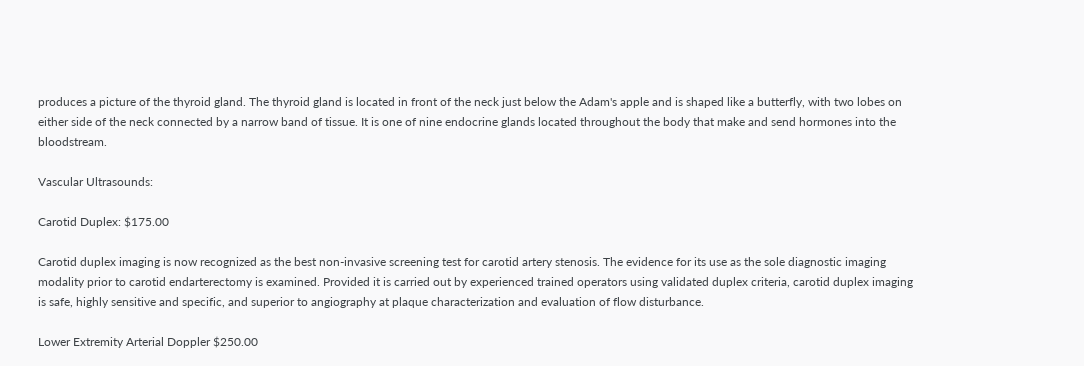produces a picture of the thyroid gland. The thyroid gland is located in front of the neck just below the Adam's apple and is shaped like a butterfly, with two lobes on either side of the neck connected by a narrow band of tissue. It is one of nine endocrine glands located throughout the body that make and send hormones into the bloodstream.

Vascular Ultrasounds:

Carotid Duplex: $175.00

Carotid duplex imaging is now recognized as the best non-invasive screening test for carotid artery stenosis. The evidence for its use as the sole diagnostic imaging modality prior to carotid endarterectomy is examined. Provided it is carried out by experienced trained operators using validated duplex criteria, carotid duplex imaging is safe, highly sensitive and specific, and superior to angiography at plaque characterization and evaluation of flow disturbance.

Lower Extremity Arterial Doppler $250.00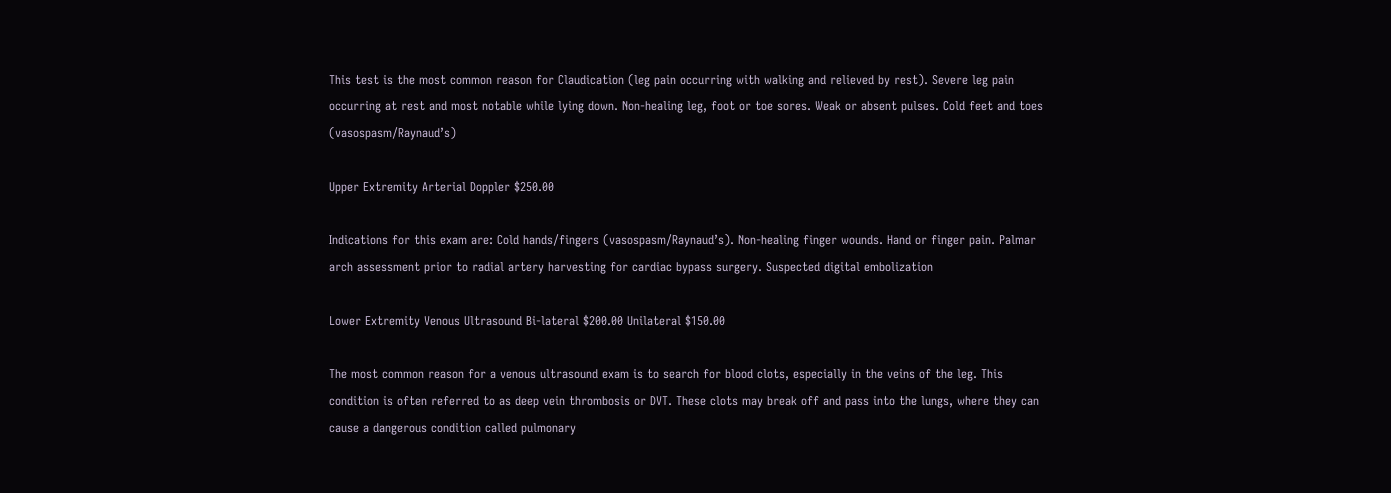This test is the most common reason for Claudication (leg pain occurring with walking and relieved by rest). Severe leg pain occurring at rest and most notable while lying down. Non-healing leg, foot or toe sores. Weak or absent pulses. Cold feet and toes (vasospasm/Raynaud’s)

Upper Extremity Arterial Doppler $250.00

Indications for this exam are: Cold hands/fingers (vasospasm/Raynaud’s). Non-healing finger wounds. Hand or finger pain. Palmar arch assessment prior to radial artery harvesting for cardiac bypass surgery. Suspected digital embolization

Lower Extremity Venous Ultrasound Bi-lateral $200.00 Unilateral $150.00

The most common reason for a venous ultrasound exam is to search for blood clots, especially in the veins of the leg. This condition is often referred to as deep vein thrombosis or DVT. These clots may break off and pass into the lungs, where they can cause a dangerous condition called pulmonary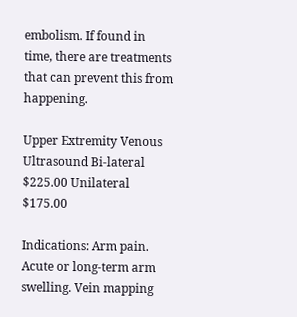embolism. If found in time, there are treatments that can prevent this from happening.

Upper Extremity Venous Ultrasound Bi-lateral $225.00 Unilateral $175.00

Indications: Arm pain. Acute or long-term arm swelling. Vein mapping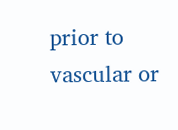prior to vascular or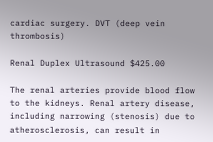cardiac surgery. DVT (deep vein thrombosis)

Renal Duplex Ultrasound $425.00

The renal arteries provide blood flow to the kidneys. Renal artery disease, including narrowing (stenosis) due to atherosclerosis, can result in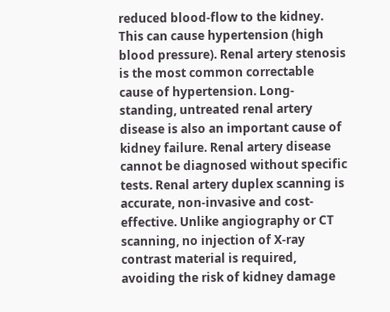reduced blood-flow to the kidney. This can cause hypertension (high blood pressure). Renal artery stenosis is the most common correctable cause of hypertension. Long-standing, untreated renal artery disease is also an important cause of kidney failure. Renal artery disease cannot be diagnosed without specific tests. Renal artery duplex scanning is accurate, non-invasive and cost-effective. Unlike angiography or CT scanning, no injection of X-ray contrast material is required, avoiding the risk of kidney damage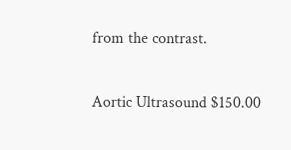from the contrast.

Aortic Ultrasound $150.00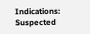Indications: Suspected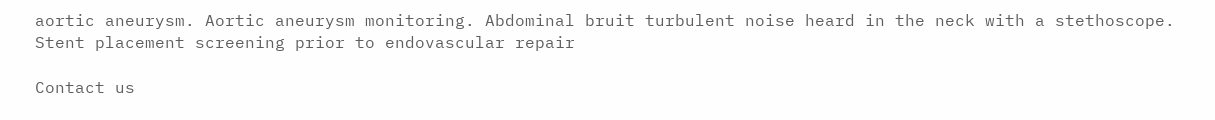aortic aneurysm. Aortic aneurysm monitoring. Abdominal bruit turbulent noise heard in the neck with a stethoscope. Stent placement screening prior to endovascular repair

Contact us